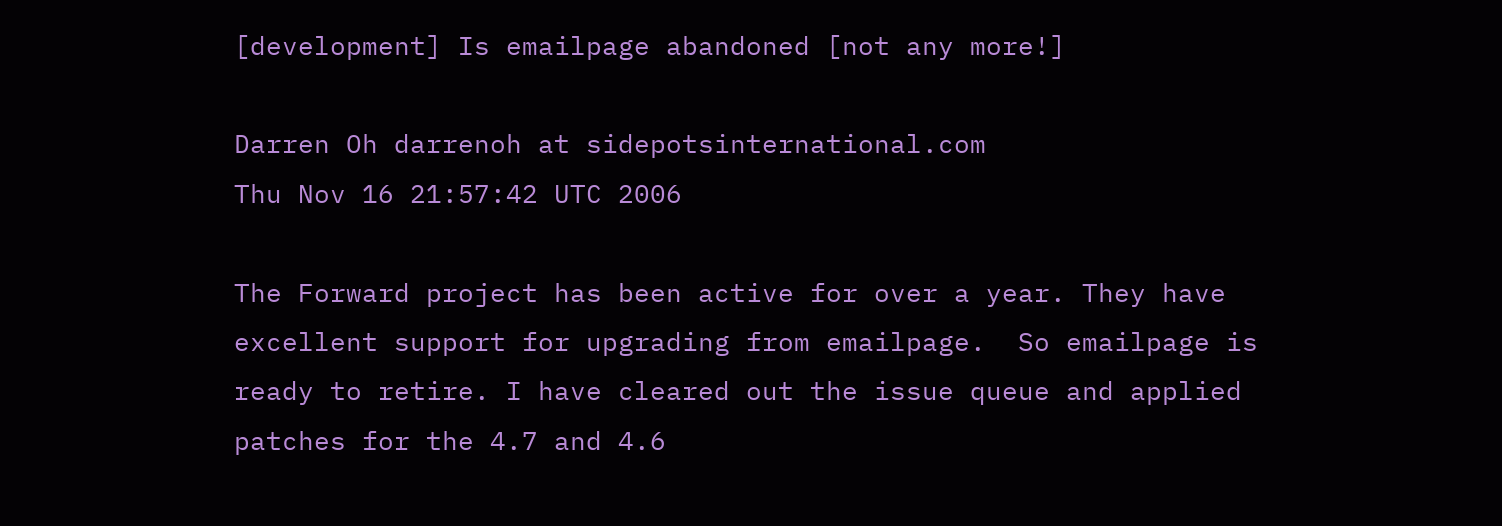[development] Is emailpage abandoned [not any more!]

Darren Oh darrenoh at sidepotsinternational.com
Thu Nov 16 21:57:42 UTC 2006

The Forward project has been active for over a year. They have
excellent support for upgrading from emailpage.  So emailpage is
ready to retire. I have cleared out the issue queue and applied
patches for the 4.7 and 4.6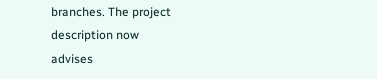branches. The project description now
advises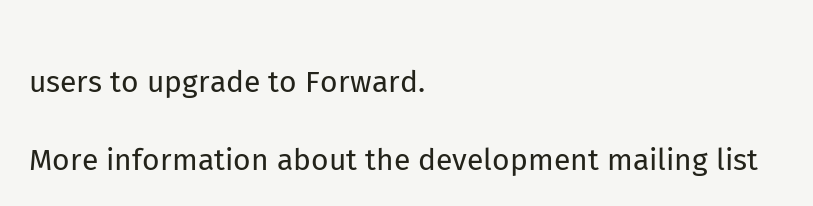users to upgrade to Forward.

More information about the development mailing list